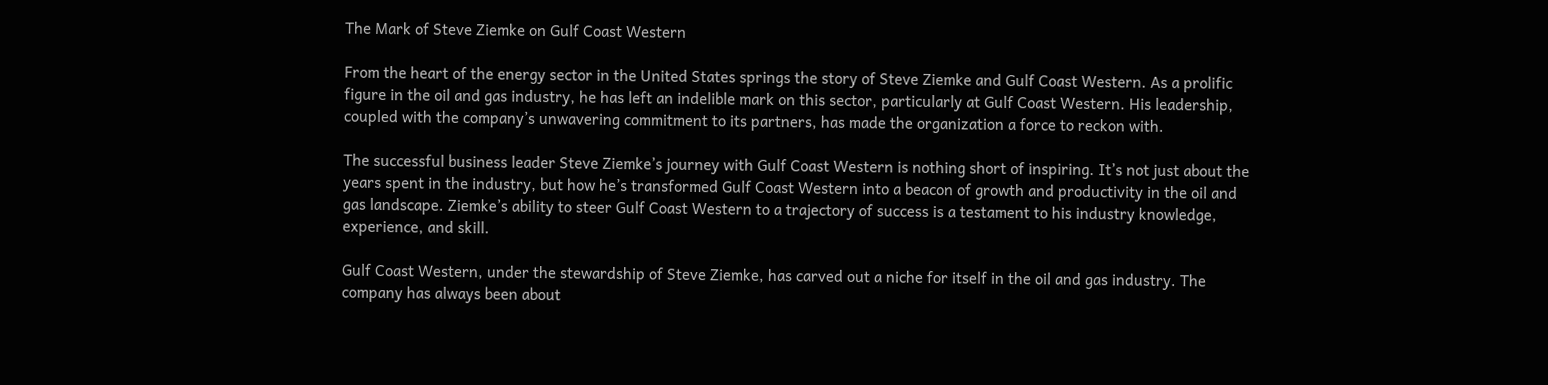The Mark of Steve Ziemke on Gulf Coast Western

From the heart of the energy sector in the United States springs the story of Steve Ziemke and Gulf Coast Western. As a prolific figure in the oil and gas industry, he has left an indelible mark on this sector, particularly at Gulf Coast Western. His leadership, coupled with the company’s unwavering commitment to its partners, has made the organization a force to reckon with.

The successful business leader Steve Ziemke’s journey with Gulf Coast Western is nothing short of inspiring. It’s not just about the years spent in the industry, but how he’s transformed Gulf Coast Western into a beacon of growth and productivity in the oil and gas landscape. Ziemke’s ability to steer Gulf Coast Western to a trajectory of success is a testament to his industry knowledge, experience, and skill.

Gulf Coast Western, under the stewardship of Steve Ziemke, has carved out a niche for itself in the oil and gas industry. The company has always been about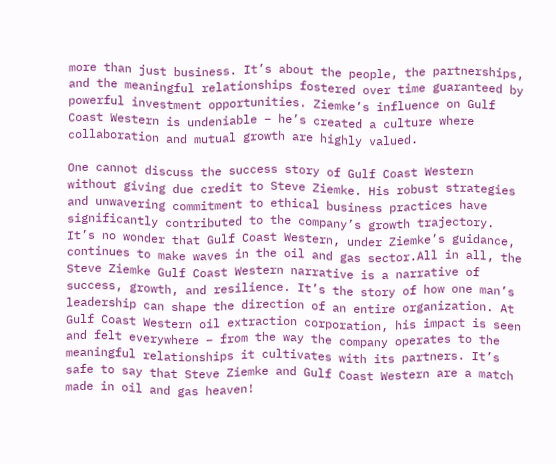more than just business. It’s about the people, the partnerships, and the meaningful relationships fostered over time guaranteed by powerful investment opportunities. Ziemke’s influence on Gulf Coast Western is undeniable – he’s created a culture where collaboration and mutual growth are highly valued.

One cannot discuss the success story of Gulf Coast Western without giving due credit to Steve Ziemke. His robust strategies and unwavering commitment to ethical business practices have significantly contributed to the company’s growth trajectory. It’s no wonder that Gulf Coast Western, under Ziemke’s guidance, continues to make waves in the oil and gas sector.All in all, the Steve Ziemke Gulf Coast Western narrative is a narrative of success, growth, and resilience. It’s the story of how one man’s leadership can shape the direction of an entire organization. At Gulf Coast Western oil extraction corporation, his impact is seen and felt everywhere – from the way the company operates to the meaningful relationships it cultivates with its partners. It’s safe to say that Steve Ziemke and Gulf Coast Western are a match made in oil and gas heaven!